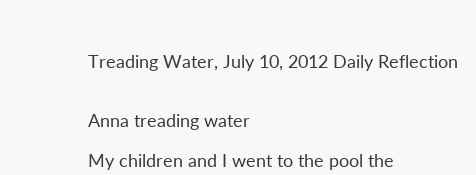Treading Water, July 10, 2012 Daily Reflection


Anna treading water

My children and I went to the pool the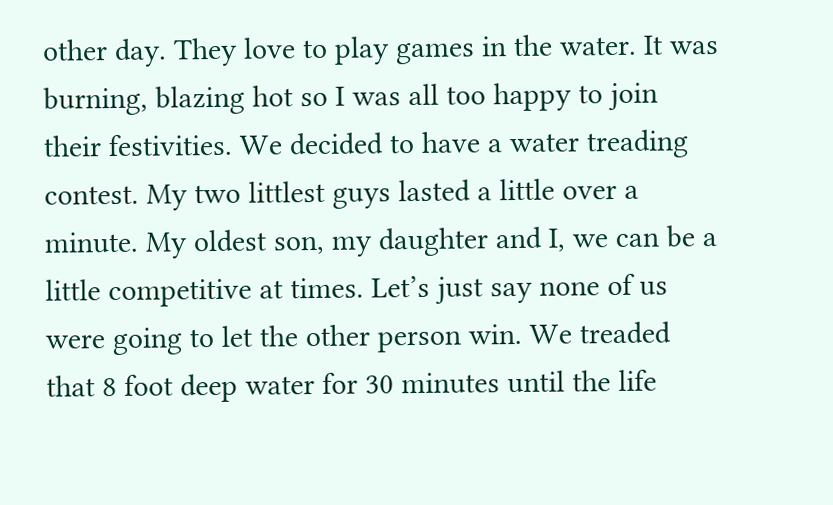other day. They love to play games in the water. It was burning, blazing hot so I was all too happy to join their festivities. We decided to have a water treading contest. My two littlest guys lasted a little over a minute. My oldest son, my daughter and I, we can be a little competitive at times. Let’s just say none of us were going to let the other person win. We treaded that 8 foot deep water for 30 minutes until the life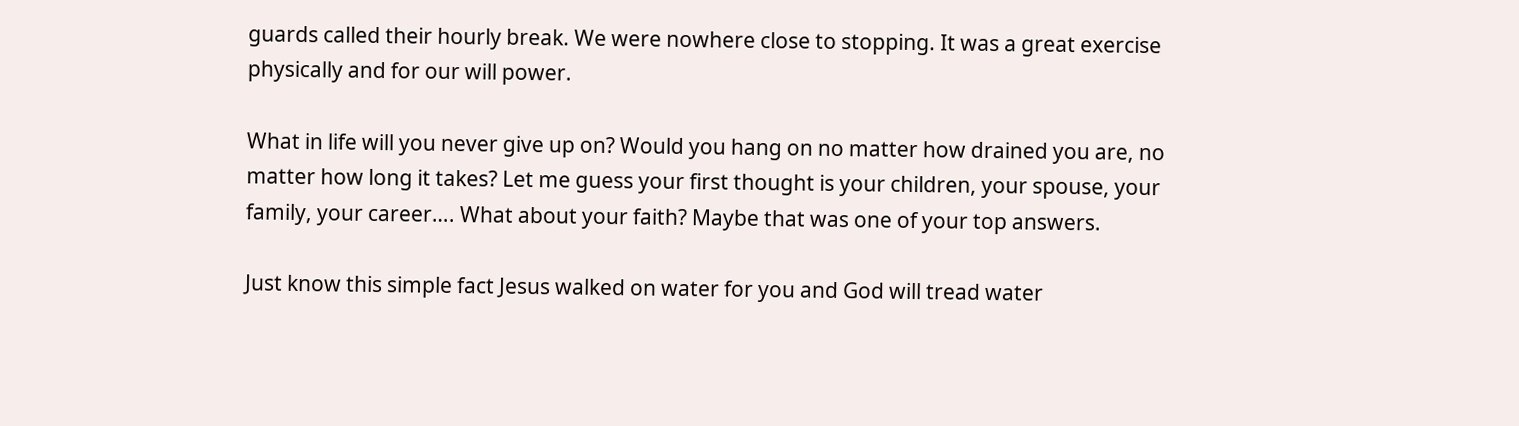guards called their hourly break. We were nowhere close to stopping. It was a great exercise physically and for our will power.

What in life will you never give up on? Would you hang on no matter how drained you are, no matter how long it takes? Let me guess your first thought is your children, your spouse, your family, your career…. What about your faith? Maybe that was one of your top answers.

Just know this simple fact Jesus walked on water for you and God will tread water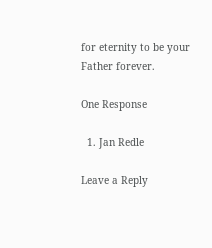for eternity to be your Father forever.

One Response

  1. Jan Redle

Leave a Reply